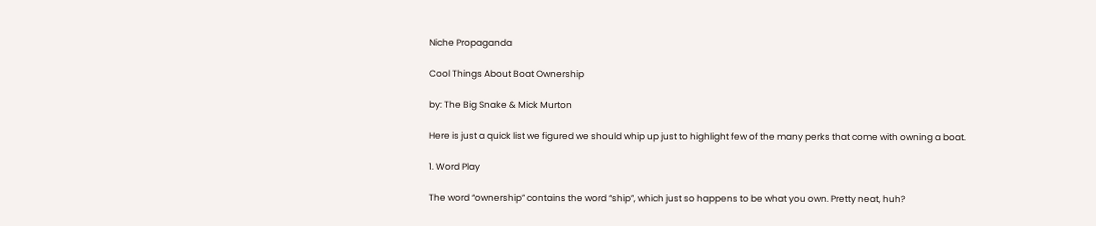Niche Propaganda

Cool Things About Boat Ownership

by: The Big Snake & Mick Murton

Here is just a quick list we figured we should whip up just to highlight few of the many perks that come with owning a boat.

1. Word Play

The word “ownership” contains the word “ship”, which just so happens to be what you own. Pretty neat, huh?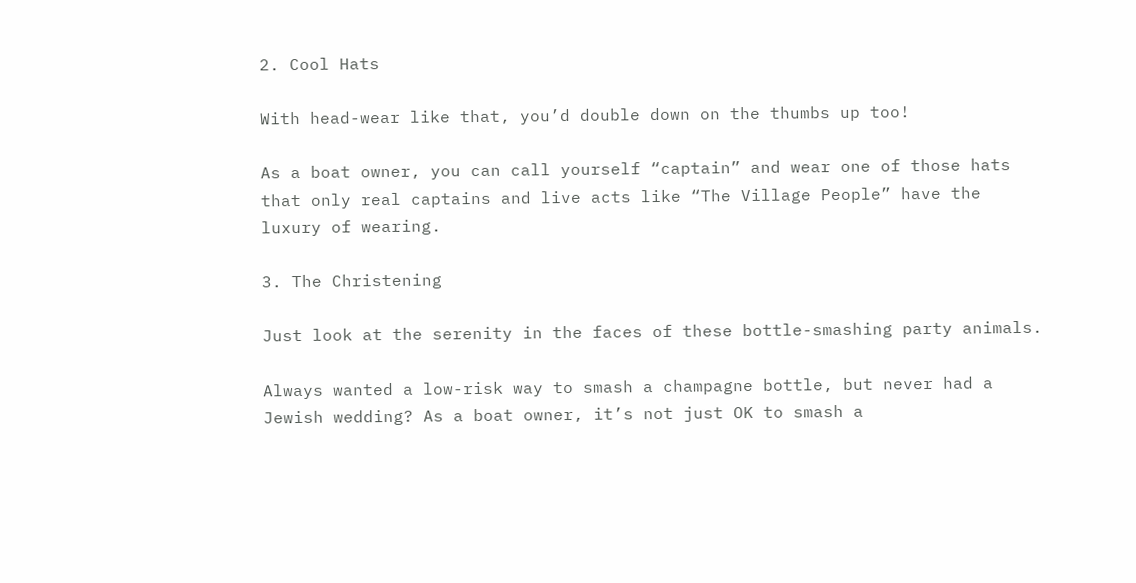2. Cool Hats

With head-wear like that, you’d double down on the thumbs up too!

As a boat owner, you can call yourself “captain” and wear one of those hats that only real captains and live acts like “The Village People” have the luxury of wearing.

3. The Christening

Just look at the serenity in the faces of these bottle-smashing party animals.

Always wanted a low-risk way to smash a champagne bottle, but never had a Jewish wedding? As a boat owner, it’s not just OK to smash a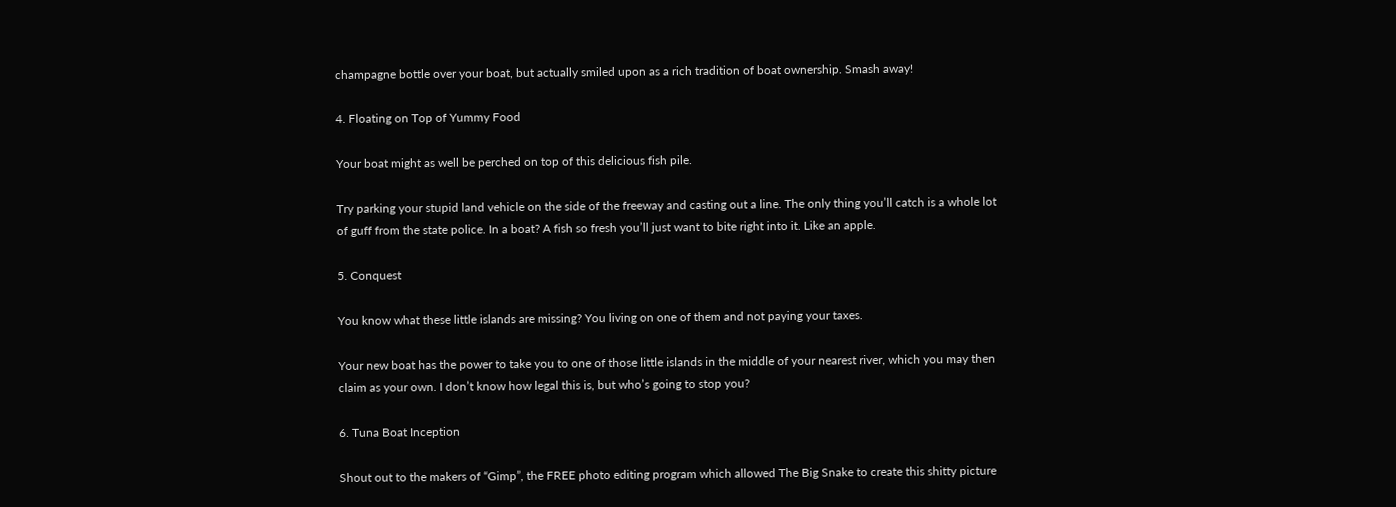champagne bottle over your boat, but actually smiled upon as a rich tradition of boat ownership. Smash away!

4. Floating on Top of Yummy Food

Your boat might as well be perched on top of this delicious fish pile.

Try parking your stupid land vehicle on the side of the freeway and casting out a line. The only thing you’ll catch is a whole lot of guff from the state police. In a boat? A fish so fresh you’ll just want to bite right into it. Like an apple.

5. Conquest

You know what these little islands are missing? You living on one of them and not paying your taxes.

Your new boat has the power to take you to one of those little islands in the middle of your nearest river, which you may then claim as your own. I don’t know how legal this is, but who’s going to stop you?

6. Tuna Boat Inception

Shout out to the makers of “Gimp”, the FREE photo editing program which allowed The Big Snake to create this shitty picture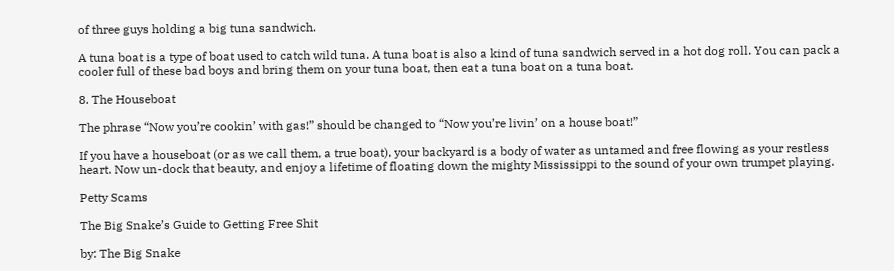of three guys holding a big tuna sandwich.

A tuna boat is a type of boat used to catch wild tuna. A tuna boat is also a kind of tuna sandwich served in a hot dog roll. You can pack a cooler full of these bad boys and bring them on your tuna boat, then eat a tuna boat on a tuna boat.

8. The Houseboat

The phrase “Now you’re cookin’ with gas!” should be changed to “Now you’re livin’ on a house boat!”

If you have a houseboat (or as we call them, a true boat), your backyard is a body of water as untamed and free flowing as your restless heart. Now un-dock that beauty, and enjoy a lifetime of floating down the mighty Mississippi to the sound of your own trumpet playing.

Petty Scams

The Big Snake’s Guide to Getting Free Shit

by: The Big Snake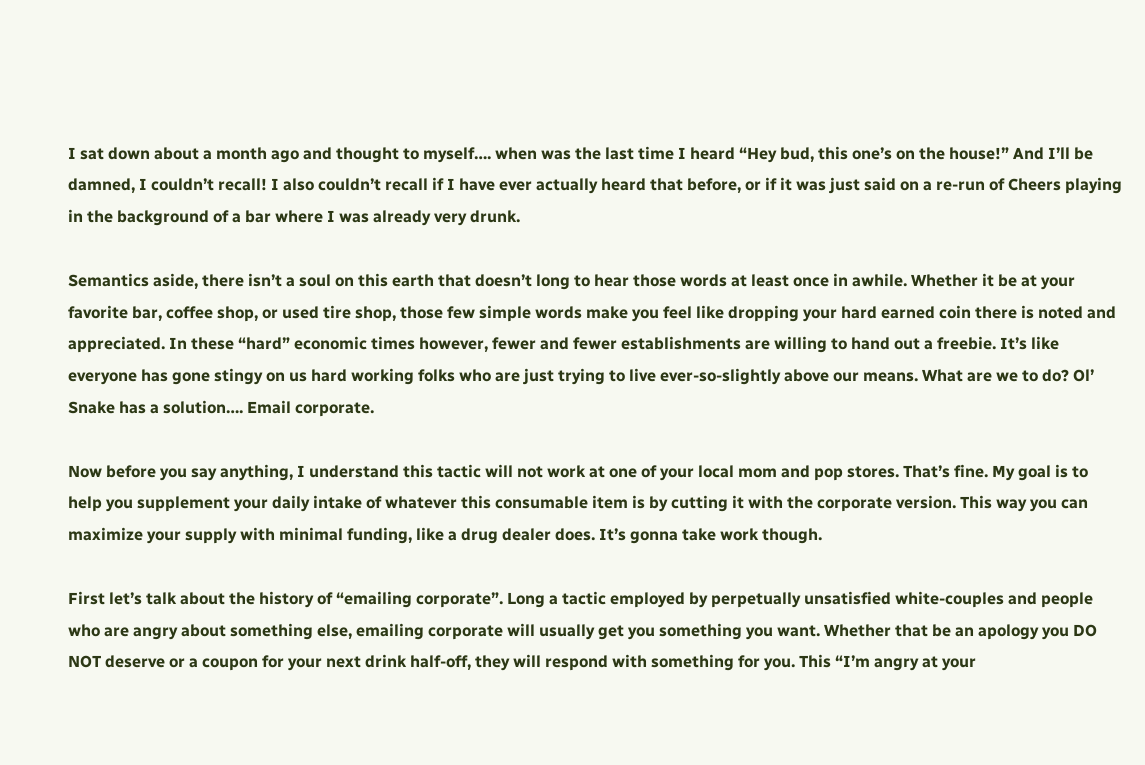I sat down about a month ago and thought to myself…. when was the last time I heard “Hey bud, this one’s on the house!” And I’ll be damned, I couldn’t recall! I also couldn’t recall if I have ever actually heard that before, or if it was just said on a re-run of Cheers playing in the background of a bar where I was already very drunk.

Semantics aside, there isn’t a soul on this earth that doesn’t long to hear those words at least once in awhile. Whether it be at your favorite bar, coffee shop, or used tire shop, those few simple words make you feel like dropping your hard earned coin there is noted and appreciated. In these “hard” economic times however, fewer and fewer establishments are willing to hand out a freebie. It’s like everyone has gone stingy on us hard working folks who are just trying to live ever-so-slightly above our means. What are we to do? Ol’ Snake has a solution…. Email corporate.

Now before you say anything, I understand this tactic will not work at one of your local mom and pop stores. That’s fine. My goal is to help you supplement your daily intake of whatever this consumable item is by cutting it with the corporate version. This way you can maximize your supply with minimal funding, like a drug dealer does. It’s gonna take work though.

First let’s talk about the history of “emailing corporate”. Long a tactic employed by perpetually unsatisfied white-couples and people who are angry about something else, emailing corporate will usually get you something you want. Whether that be an apology you DO NOT deserve or a coupon for your next drink half-off, they will respond with something for you. This “I’m angry at your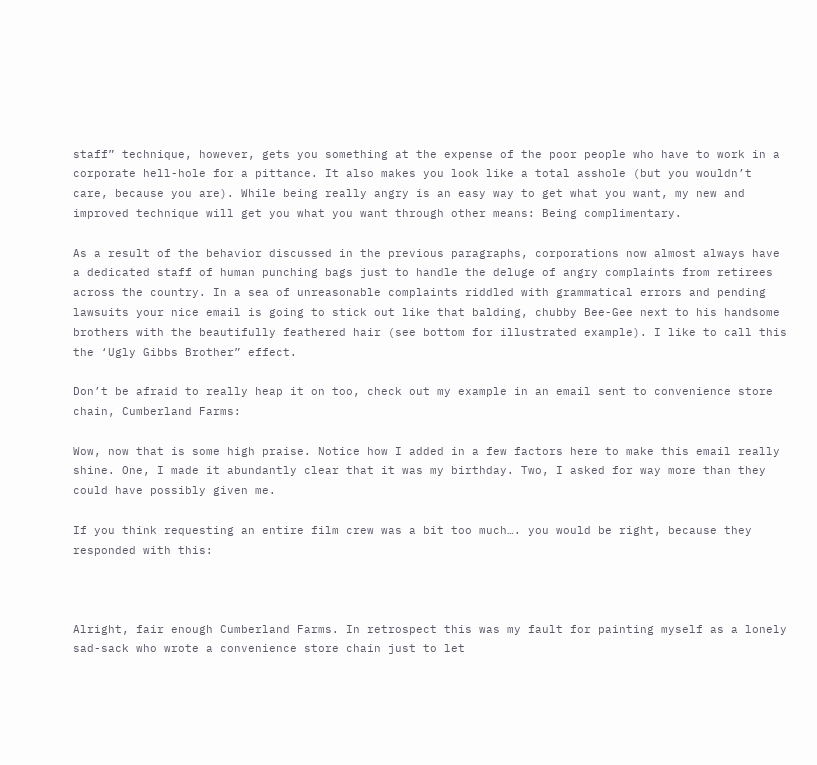staff” technique, however, gets you something at the expense of the poor people who have to work in a corporate hell-hole for a pittance. It also makes you look like a total asshole (but you wouldn’t care, because you are). While being really angry is an easy way to get what you want, my new and improved technique will get you what you want through other means: Being complimentary.

As a result of the behavior discussed in the previous paragraphs, corporations now almost always have a dedicated staff of human punching bags just to handle the deluge of angry complaints from retirees across the country. In a sea of unreasonable complaints riddled with grammatical errors and pending lawsuits your nice email is going to stick out like that balding, chubby Bee-Gee next to his handsome brothers with the beautifully feathered hair (see bottom for illustrated example). I like to call this the ‘Ugly Gibbs Brother” effect.

Don’t be afraid to really heap it on too, check out my example in an email sent to convenience store chain, Cumberland Farms:

Wow, now that is some high praise. Notice how I added in a few factors here to make this email really shine. One, I made it abundantly clear that it was my birthday. Two, I asked for way more than they could have possibly given me.

If you think requesting an entire film crew was a bit too much…. you would be right, because they responded with this:



Alright, fair enough Cumberland Farms. In retrospect this was my fault for painting myself as a lonely sad-sack who wrote a convenience store chain just to let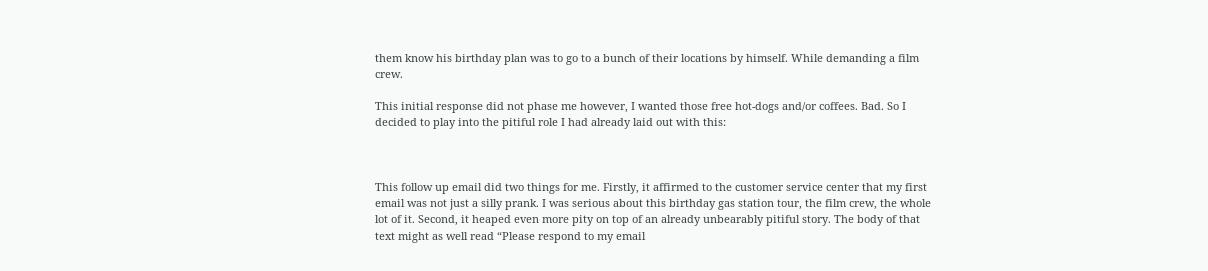them know his birthday plan was to go to a bunch of their locations by himself. While demanding a film crew.

This initial response did not phase me however, I wanted those free hot-dogs and/or coffees. Bad. So I decided to play into the pitiful role I had already laid out with this:



This follow up email did two things for me. Firstly, it affirmed to the customer service center that my first email was not just a silly prank. I was serious about this birthday gas station tour, the film crew, the whole lot of it. Second, it heaped even more pity on top of an already unbearably pitiful story. The body of that text might as well read “Please respond to my email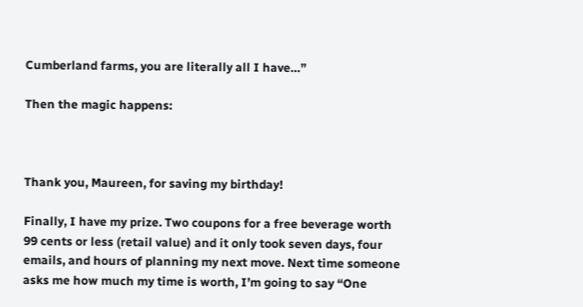Cumberland farms, you are literally all I have…”

Then the magic happens:



Thank you, Maureen, for saving my birthday!

Finally, I have my prize. Two coupons for a free beverage worth 99 cents or less (retail value) and it only took seven days, four emails, and hours of planning my next move. Next time someone asks me how much my time is worth, I’m going to say “One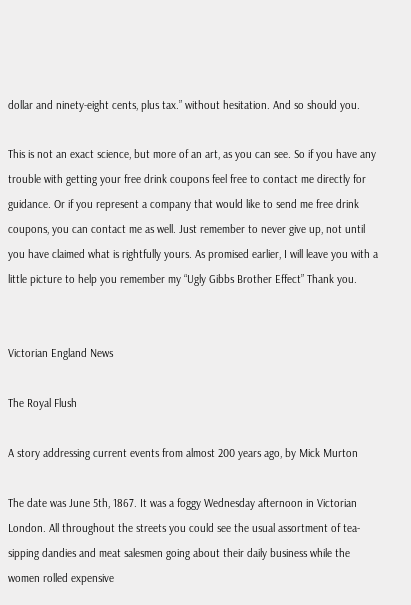dollar and ninety-eight cents, plus tax.” without hesitation. And so should you.

This is not an exact science, but more of an art, as you can see. So if you have any trouble with getting your free drink coupons feel free to contact me directly for guidance. Or if you represent a company that would like to send me free drink coupons, you can contact me as well. Just remember to never give up, not until you have claimed what is rightfully yours. As promised earlier, I will leave you with a little picture to help you remember my “Ugly Gibbs Brother Effect” Thank you.


Victorian England News

The Royal Flush

A story addressing current events from almost 200 years ago, by Mick Murton

The date was June 5th, 1867. It was a foggy Wednesday afternoon in Victorian London. All throughout the streets you could see the usual assortment of tea-sipping dandies and meat salesmen going about their daily business while the women rolled expensive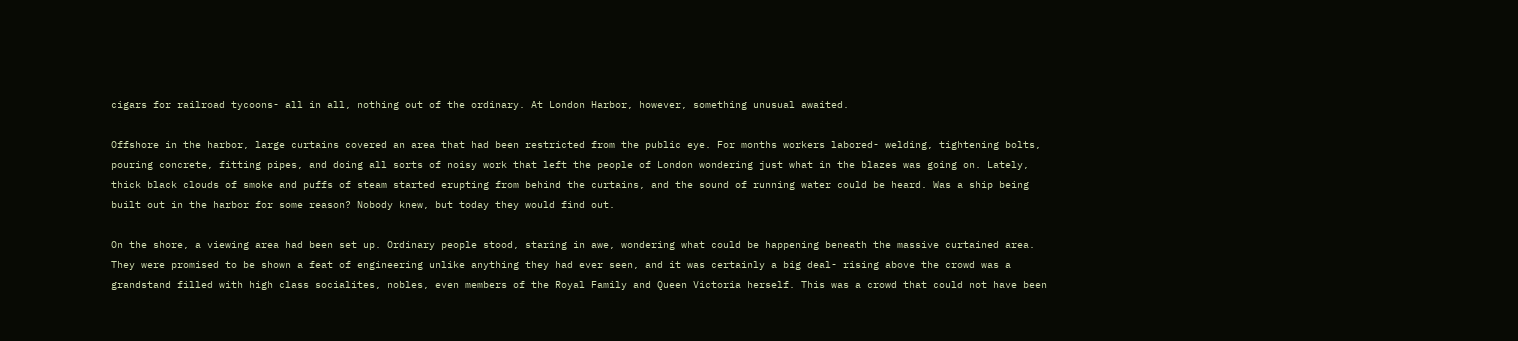cigars for railroad tycoons- all in all, nothing out of the ordinary. At London Harbor, however, something unusual awaited.

Offshore in the harbor, large curtains covered an area that had been restricted from the public eye. For months workers labored- welding, tightening bolts, pouring concrete, fitting pipes, and doing all sorts of noisy work that left the people of London wondering just what in the blazes was going on. Lately, thick black clouds of smoke and puffs of steam started erupting from behind the curtains, and the sound of running water could be heard. Was a ship being built out in the harbor for some reason? Nobody knew, but today they would find out.

On the shore, a viewing area had been set up. Ordinary people stood, staring in awe, wondering what could be happening beneath the massive curtained area. They were promised to be shown a feat of engineering unlike anything they had ever seen, and it was certainly a big deal- rising above the crowd was a grandstand filled with high class socialites, nobles, even members of the Royal Family and Queen Victoria herself. This was a crowd that could not have been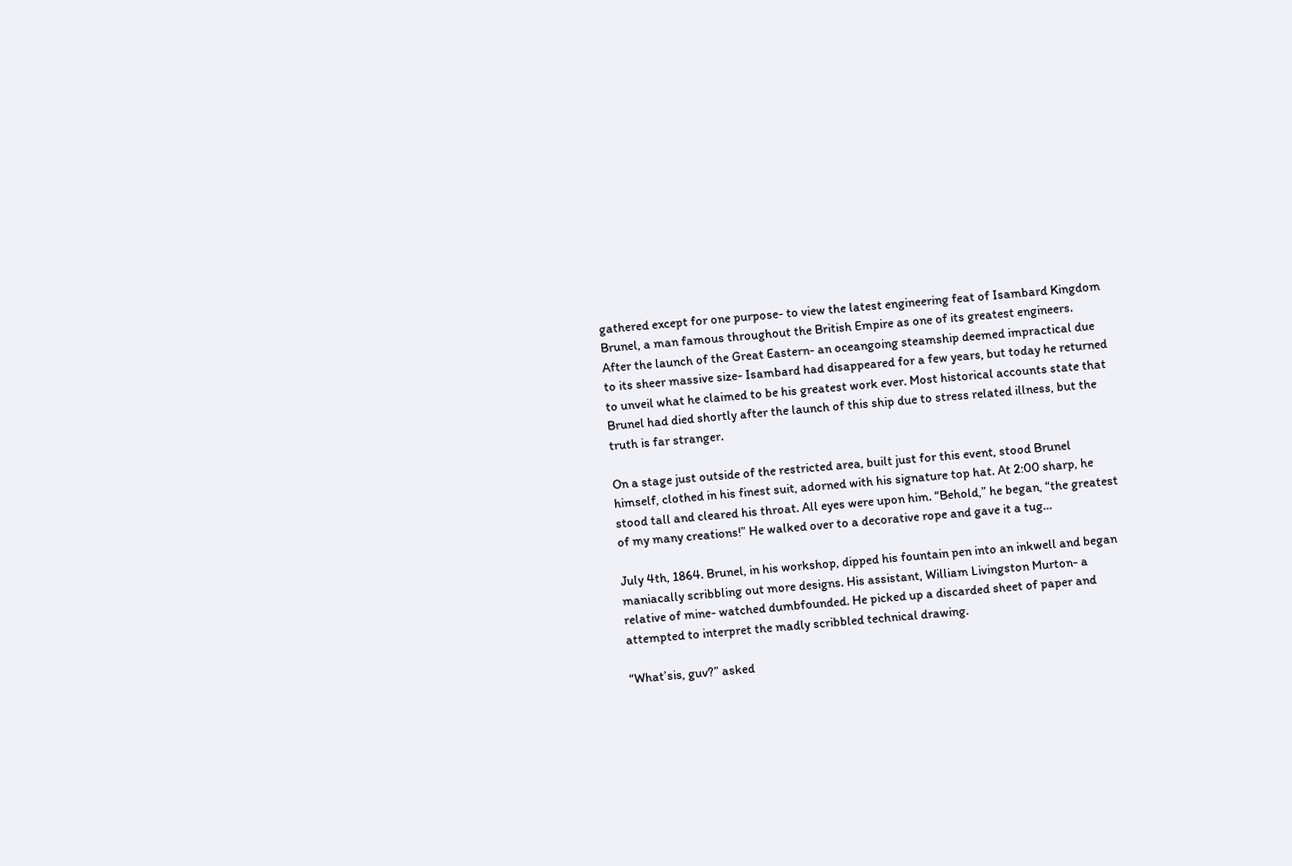gathered except for one purpose- to view the latest engineering feat of Isambard Kingdom Brunel, a man famous throughout the British Empire as one of its greatest engineers. After the launch of the Great Eastern- an oceangoing steamship deemed impractical due to its sheer massive size- Isambard had disappeared for a few years, but today he returned to unveil what he claimed to be his greatest work ever. Most historical accounts state that Brunel had died shortly after the launch of this ship due to stress related illness, but the truth is far stranger.

On a stage just outside of the restricted area, built just for this event, stood Brunel himself, clothed in his finest suit, adorned with his signature top hat. At 2:00 sharp, he stood tall and cleared his throat. All eyes were upon him. “Behold,” he began, “the greatest of my many creations!” He walked over to a decorative rope and gave it a tug…

July 4th, 1864. Brunel, in his workshop, dipped his fountain pen into an inkwell and began maniacally scribbling out more designs. His assistant, William Livingston Murton- a relative of mine- watched dumbfounded. He picked up a discarded sheet of paper and attempted to interpret the madly scribbled technical drawing.

“What’sis, guv?” asked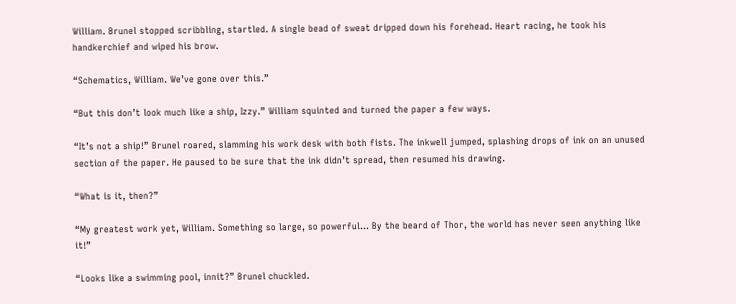William. Brunel stopped scribbling, startled. A single bead of sweat dripped down his forehead. Heart racing, he took his handkerchief and wiped his brow.

“Schematics, William. We’ve gone over this.”

“But this don’t look much like a ship, Izzy.” William squinted and turned the paper a few ways.

“It’s not a ship!” Brunel roared, slamming his work desk with both fists. The inkwell jumped, splashing drops of ink on an unused section of the paper. He paused to be sure that the ink didn’t spread, then resumed his drawing.

“What is it, then?”

“My greatest work yet, William. Something so large, so powerful… By the beard of Thor, the world has never seen anything like it!”

“Looks like a swimming pool, innit?” Brunel chuckled.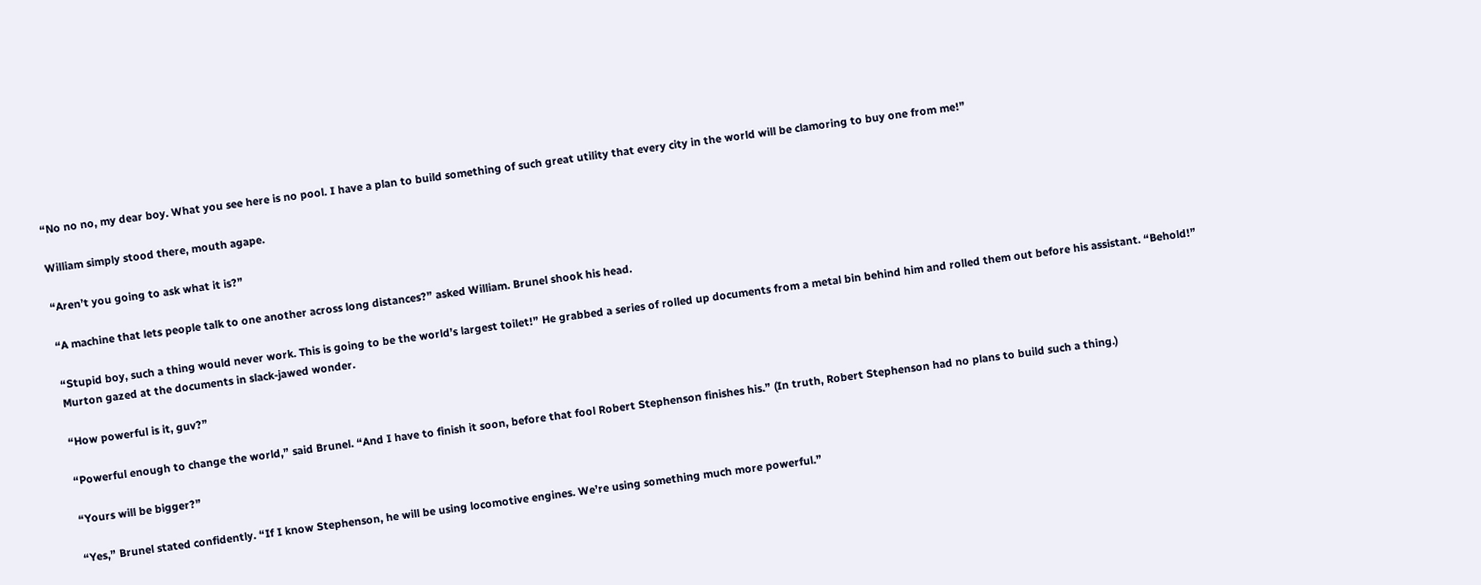“No no no, my dear boy. What you see here is no pool. I have a plan to build something of such great utility that every city in the world will be clamoring to buy one from me!”

William simply stood there, mouth agape.

“Aren’t you going to ask what it is?”

“A machine that lets people talk to one another across long distances?” asked William. Brunel shook his head.

“Stupid boy, such a thing would never work. This is going to be the world’s largest toilet!” He grabbed a series of rolled up documents from a metal bin behind him and rolled them out before his assistant. “Behold!” Murton gazed at the documents in slack-jawed wonder.

“How powerful is it, guv?”

“Powerful enough to change the world,” said Brunel. “And I have to finish it soon, before that fool Robert Stephenson finishes his.” (In truth, Robert Stephenson had no plans to build such a thing.)

“Yours will be bigger?”

“Yes,” Brunel stated confidently. “If I know Stephenson, he will be using locomotive engines. We’re using something much more powerful.”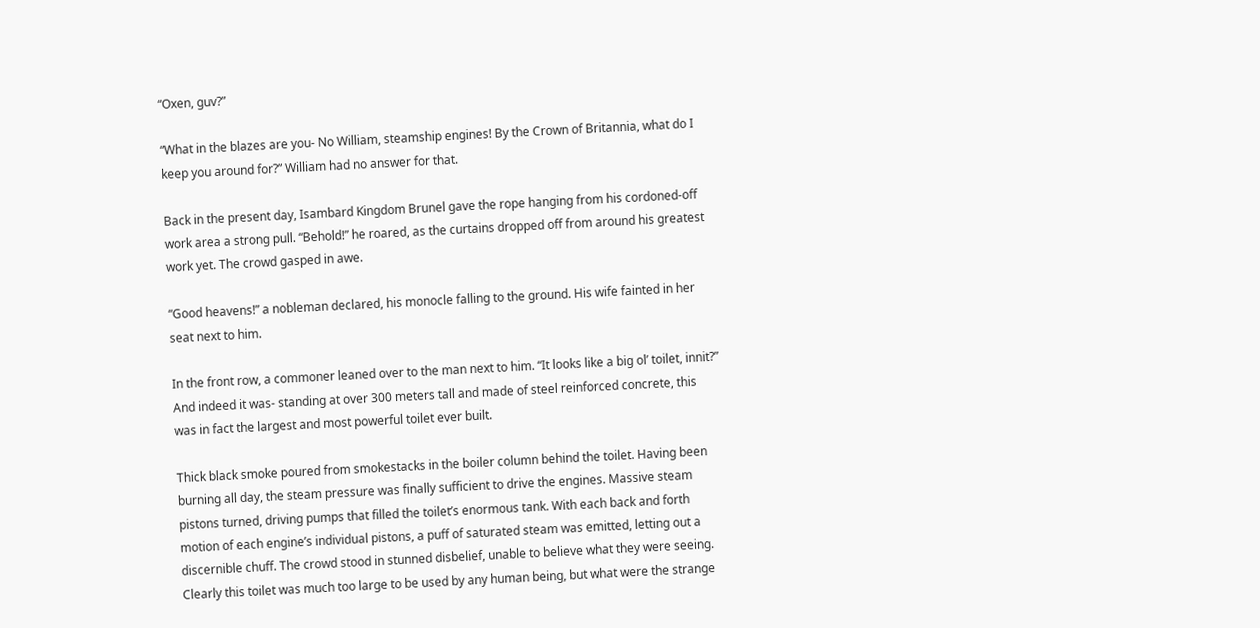“Oxen, guv?”

“What in the blazes are you- No William, steamship engines! By the Crown of Britannia, what do I keep you around for?” William had no answer for that.

Back in the present day, Isambard Kingdom Brunel gave the rope hanging from his cordoned-off work area a strong pull. “Behold!” he roared, as the curtains dropped off from around his greatest work yet. The crowd gasped in awe.

“Good heavens!” a nobleman declared, his monocle falling to the ground. His wife fainted in her seat next to him.

In the front row, a commoner leaned over to the man next to him. “It looks like a big ol’ toilet, innit?” And indeed it was- standing at over 300 meters tall and made of steel reinforced concrete, this was in fact the largest and most powerful toilet ever built.

Thick black smoke poured from smokestacks in the boiler column behind the toilet. Having been burning all day, the steam pressure was finally sufficient to drive the engines. Massive steam pistons turned, driving pumps that filled the toilet’s enormous tank. With each back and forth motion of each engine’s individual pistons, a puff of saturated steam was emitted, letting out a discernible chuff. The crowd stood in stunned disbelief, unable to believe what they were seeing. Clearly this toilet was much too large to be used by any human being, but what were the strange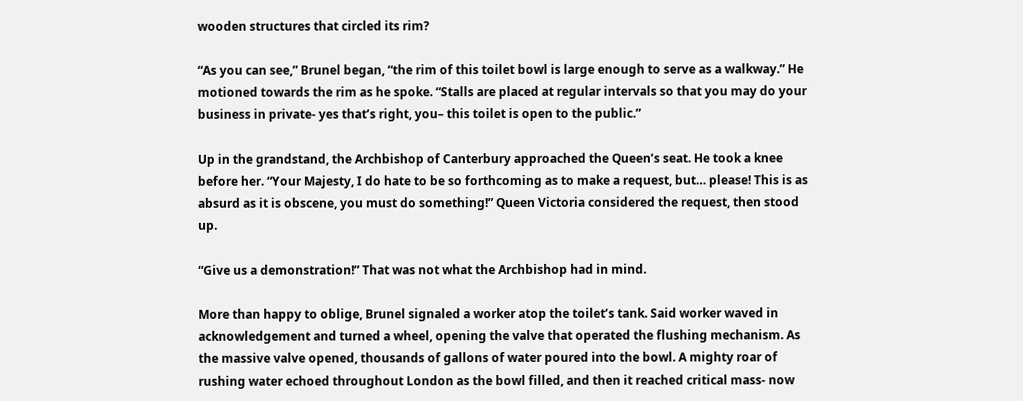wooden structures that circled its rim?

“As you can see,” Brunel began, “the rim of this toilet bowl is large enough to serve as a walkway.” He motioned towards the rim as he spoke. “Stalls are placed at regular intervals so that you may do your business in private- yes that’s right, you– this toilet is open to the public.”

Up in the grandstand, the Archbishop of Canterbury approached the Queen’s seat. He took a knee before her. “Your Majesty, I do hate to be so forthcoming as to make a request, but… please! This is as absurd as it is obscene, you must do something!” Queen Victoria considered the request, then stood up.

“Give us a demonstration!” That was not what the Archbishop had in mind.

More than happy to oblige, Brunel signaled a worker atop the toilet’s tank. Said worker waved in acknowledgement and turned a wheel, opening the valve that operated the flushing mechanism. As the massive valve opened, thousands of gallons of water poured into the bowl. A mighty roar of rushing water echoed throughout London as the bowl filled, and then it reached critical mass- now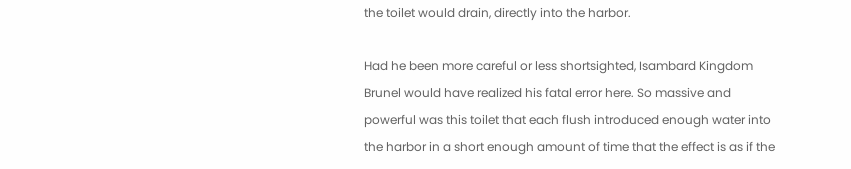the toilet would drain, directly into the harbor.

Had he been more careful or less shortsighted, Isambard Kingdom Brunel would have realized his fatal error here. So massive and powerful was this toilet that each flush introduced enough water into the harbor in a short enough amount of time that the effect is as if the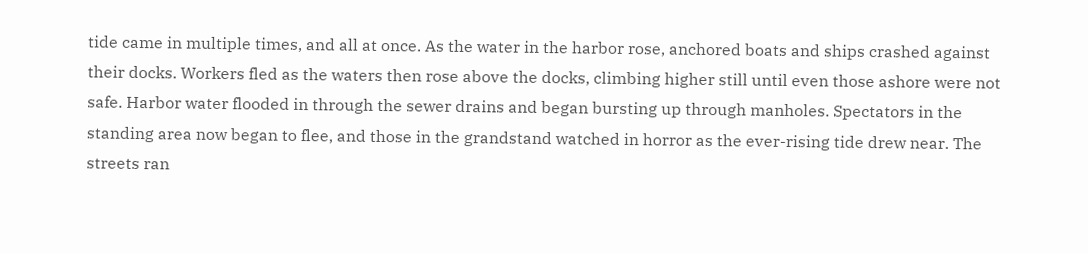tide came in multiple times, and all at once. As the water in the harbor rose, anchored boats and ships crashed against their docks. Workers fled as the waters then rose above the docks, climbing higher still until even those ashore were not safe. Harbor water flooded in through the sewer drains and began bursting up through manholes. Spectators in the standing area now began to flee, and those in the grandstand watched in horror as the ever-rising tide drew near. The streets ran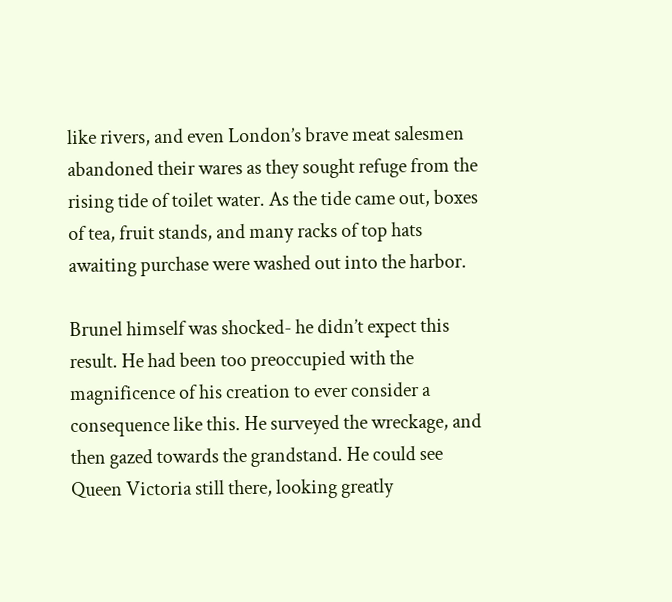like rivers, and even London’s brave meat salesmen abandoned their wares as they sought refuge from the rising tide of toilet water. As the tide came out, boxes of tea, fruit stands, and many racks of top hats awaiting purchase were washed out into the harbor.

Brunel himself was shocked- he didn’t expect this result. He had been too preoccupied with the magnificence of his creation to ever consider a consequence like this. He surveyed the wreckage, and then gazed towards the grandstand. He could see Queen Victoria still there, looking greatly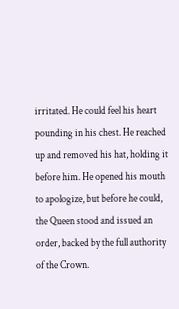irritated. He could feel his heart pounding in his chest. He reached up and removed his hat, holding it before him. He opened his mouth to apologize, but before he could, the Queen stood and issued an order, backed by the full authority of the Crown.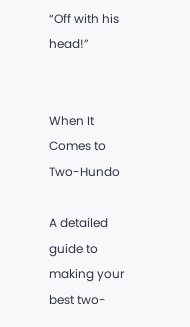“Off with his head!”


When It Comes to Two-Hundo

A detailed guide to making your best two-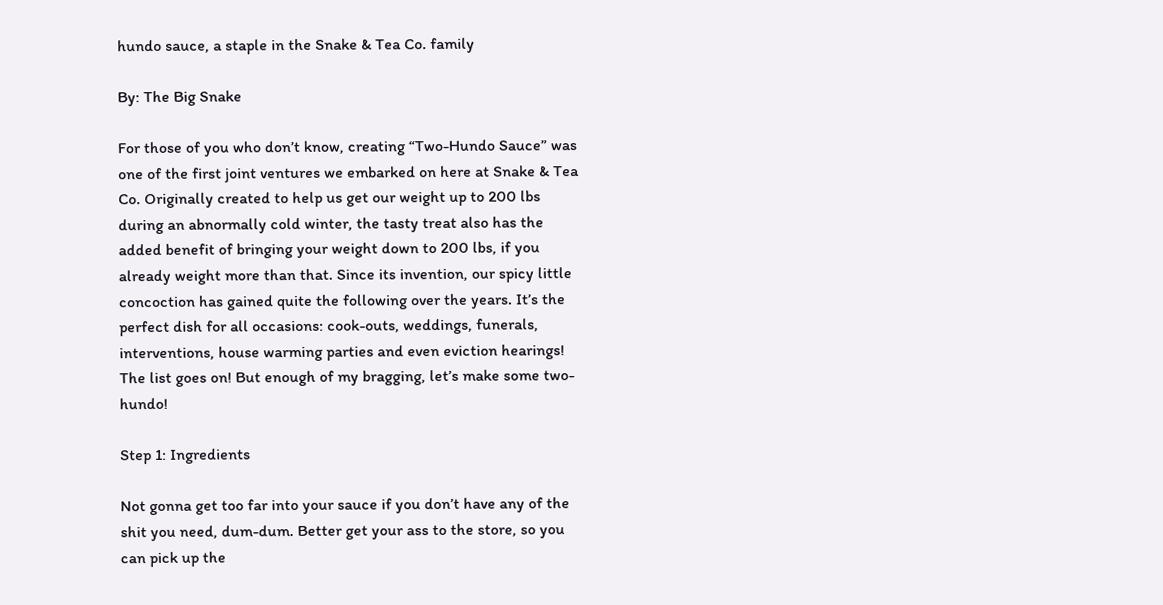hundo sauce, a staple in the Snake & Tea Co. family

By: The Big Snake

For those of you who don’t know, creating “Two-Hundo Sauce” was one of the first joint ventures we embarked on here at Snake & Tea Co. Originally created to help us get our weight up to 200 lbs during an abnormally cold winter, the tasty treat also has the added benefit of bringing your weight down to 200 lbs, if you already weight more than that. Since its invention, our spicy little concoction has gained quite the following over the years. It’s the perfect dish for all occasions: cook-outs, weddings, funerals, interventions, house warming parties and even eviction hearings! The list goes on! But enough of my bragging, let’s make some two-hundo!

Step 1: Ingredients

Not gonna get too far into your sauce if you don’t have any of the shit you need, dum-dum. Better get your ass to the store, so you can pick up the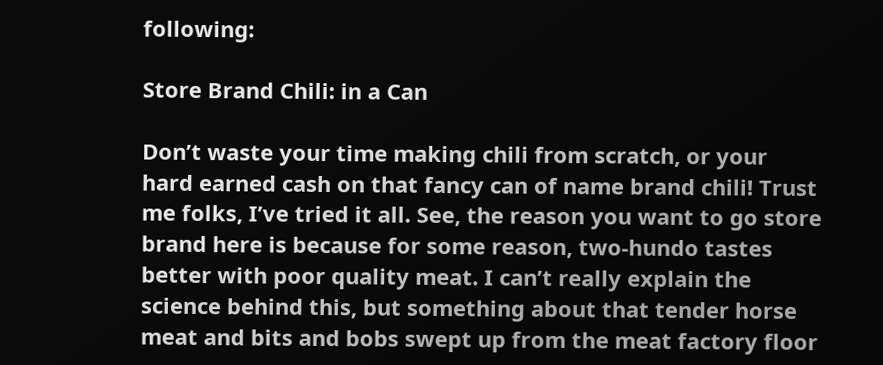following:

Store Brand Chili: in a Can

Don’t waste your time making chili from scratch, or your hard earned cash on that fancy can of name brand chili! Trust me folks, I’ve tried it all. See, the reason you want to go store brand here is because for some reason, two-hundo tastes better with poor quality meat. I can’t really explain the science behind this, but something about that tender horse meat and bits and bobs swept up from the meat factory floor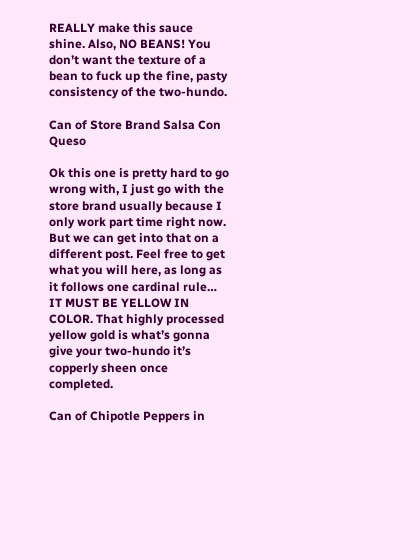REALLY make this sauce shine. Also, NO BEANS! You don’t want the texture of a bean to fuck up the fine, pasty consistency of the two-hundo.

Can of Store Brand Salsa Con Queso

Ok this one is pretty hard to go wrong with, I just go with the store brand usually because I only work part time right now. But we can get into that on a different post. Feel free to get what you will here, as long as it follows one cardinal rule… IT MUST BE YELLOW IN COLOR. That highly processed yellow gold is what’s gonna give your two-hundo it’s copperly sheen once completed.

Can of Chipotle Peppers in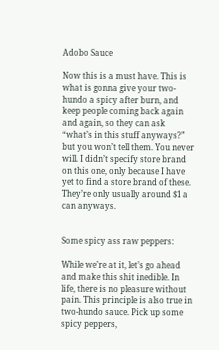Adobo Sauce

Now this is a must have. This is what is gonna give your two-hundo a spicy after burn, and keep people coming back again and again, so they can ask “what’s in this stuff anyways?” but you won’t tell them. You never will. I didn’t specify store brand on this one, only because I have yet to find a store brand of these. They’re only usually around $1 a can anyways.


Some spicy ass raw peppers:

While we’re at it, let’s go ahead and make this shit inedible. In life, there is no pleasure without pain. This principle is also true in two-hundo sauce. Pick up some spicy peppers,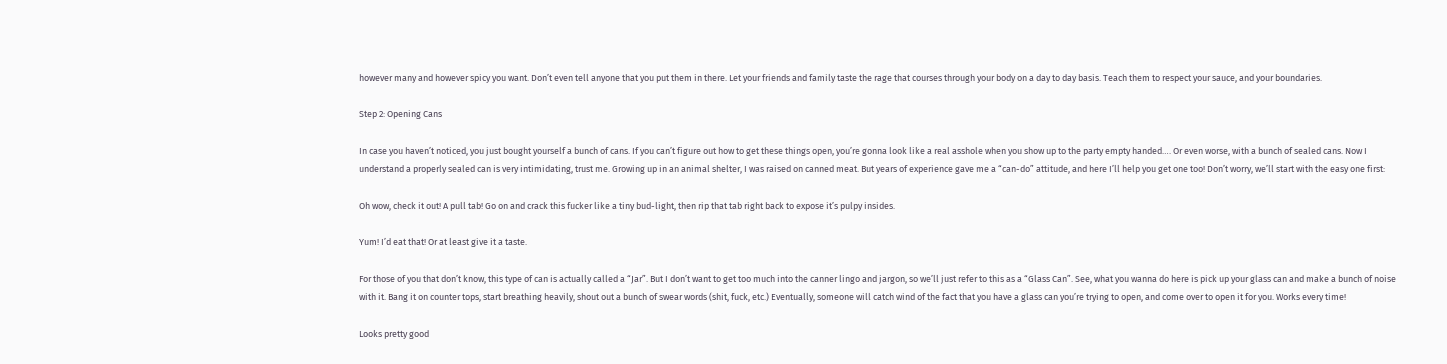however many and however spicy you want. Don’t even tell anyone that you put them in there. Let your friends and family taste the rage that courses through your body on a day to day basis. Teach them to respect your sauce, and your boundaries.

Step 2: Opening Cans

In case you haven’t noticed, you just bought yourself a bunch of cans. If you can’t figure out how to get these things open, you’re gonna look like a real asshole when you show up to the party empty handed…. Or even worse, with a bunch of sealed cans. Now I understand a properly sealed can is very intimidating, trust me. Growing up in an animal shelter, I was raised on canned meat. But years of experience gave me a “can-do” attitude, and here I’ll help you get one too! Don’t worry, we’ll start with the easy one first:

Oh wow, check it out! A pull tab! Go on and crack this fucker like a tiny bud-light, then rip that tab right back to expose it’s pulpy insides.

Yum! I’d eat that! Or at least give it a taste.

For those of you that don’t know, this type of can is actually called a “Jar”. But I don’t want to get too much into the canner lingo and jargon, so we’ll just refer to this as a “Glass Can”. See, what you wanna do here is pick up your glass can and make a bunch of noise with it. Bang it on counter tops, start breathing heavily, shout out a bunch of swear words (shit, fuck, etc.) Eventually, someone will catch wind of the fact that you have a glass can you’re trying to open, and come over to open it for you. Works every time!

Looks pretty good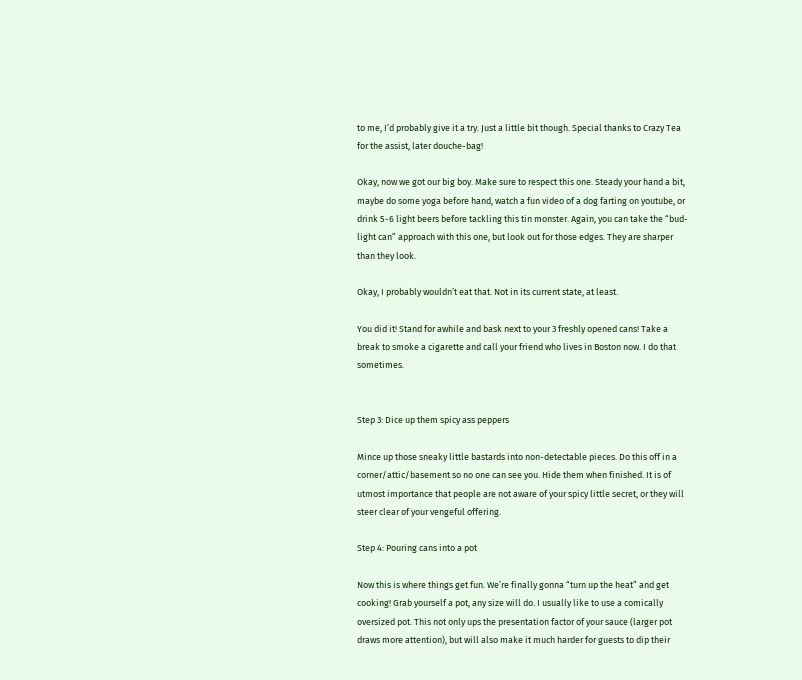to me, I’d probably give it a try. Just a little bit though. Special thanks to Crazy Tea for the assist, later douche-bag!

Okay, now we got our big boy. Make sure to respect this one. Steady your hand a bit, maybe do some yoga before hand, watch a fun video of a dog farting on youtube, or drink 5-6 light beers before tackling this tin monster. Again, you can take the “bud-light can” approach with this one, but look out for those edges. They are sharper than they look.

Okay, I probably wouldn’t eat that. Not in its current state, at least.

You did it! Stand for awhile and bask next to your 3 freshly opened cans! Take a break to smoke a cigarette and call your friend who lives in Boston now. I do that sometimes.


Step 3: Dice up them spicy ass peppers

Mince up those sneaky little bastards into non-detectable pieces. Do this off in a corner/attic/basement so no one can see you. Hide them when finished. It is of utmost importance that people are not aware of your spicy little secret, or they will steer clear of your vengeful offering.

Step 4: Pouring cans into a pot

Now this is where things get fun. We’re finally gonna “turn up the heat” and get cooking! Grab yourself a pot, any size will do. I usually like to use a comically oversized pot. This not only ups the presentation factor of your sauce (larger pot draws more attention), but will also make it much harder for guests to dip their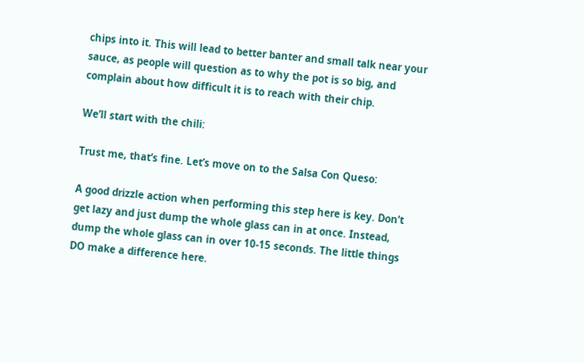chips into it. This will lead to better banter and small talk near your sauce, as people will question as to why the pot is so big, and complain about how difficult it is to reach with their chip.

We’ll start with the chili:

Trust me, that’s fine. Let’s move on to the Salsa Con Queso:

A good drizzle action when performing this step here is key. Don’t get lazy and just dump the whole glass can in at once. Instead, dump the whole glass can in over 10-15 seconds. The little things DO make a difference here.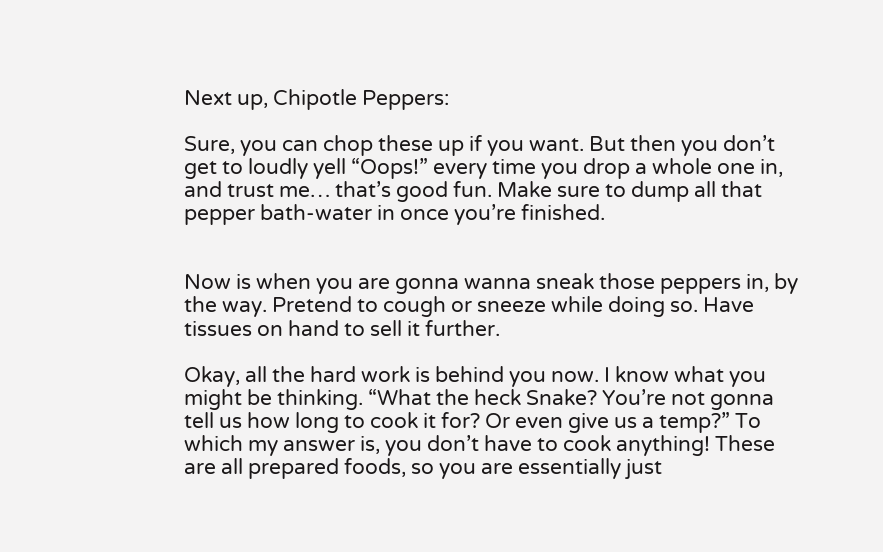Next up, Chipotle Peppers:

Sure, you can chop these up if you want. But then you don’t get to loudly yell “Oops!” every time you drop a whole one in, and trust me… that’s good fun. Make sure to dump all that pepper bath-water in once you’re finished.


Now is when you are gonna wanna sneak those peppers in, by the way. Pretend to cough or sneeze while doing so. Have tissues on hand to sell it further.

Okay, all the hard work is behind you now. I know what you might be thinking. “What the heck Snake? You’re not gonna tell us how long to cook it for? Or even give us a temp?” To which my answer is, you don’t have to cook anything! These are all prepared foods, so you are essentially just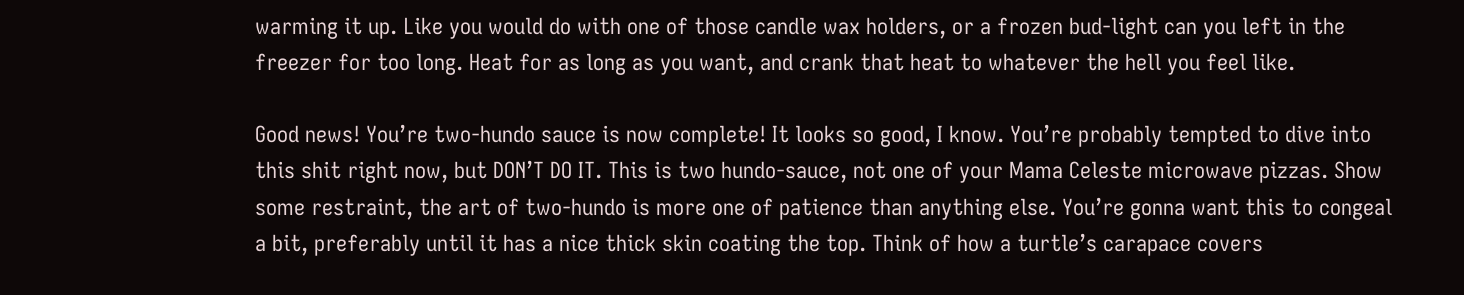warming it up. Like you would do with one of those candle wax holders, or a frozen bud-light can you left in the freezer for too long. Heat for as long as you want, and crank that heat to whatever the hell you feel like.

Good news! You’re two-hundo sauce is now complete! It looks so good, I know. You’re probably tempted to dive into this shit right now, but DON’T DO IT. This is two hundo-sauce, not one of your Mama Celeste microwave pizzas. Show some restraint, the art of two-hundo is more one of patience than anything else. You’re gonna want this to congeal a bit, preferably until it has a nice thick skin coating the top. Think of how a turtle’s carapace covers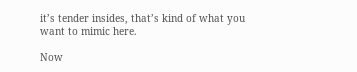it’s tender insides, that’s kind of what you want to mimic here.

Now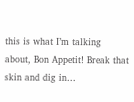this is what I’m talking about, Bon Appetit! Break that skin and dig in…